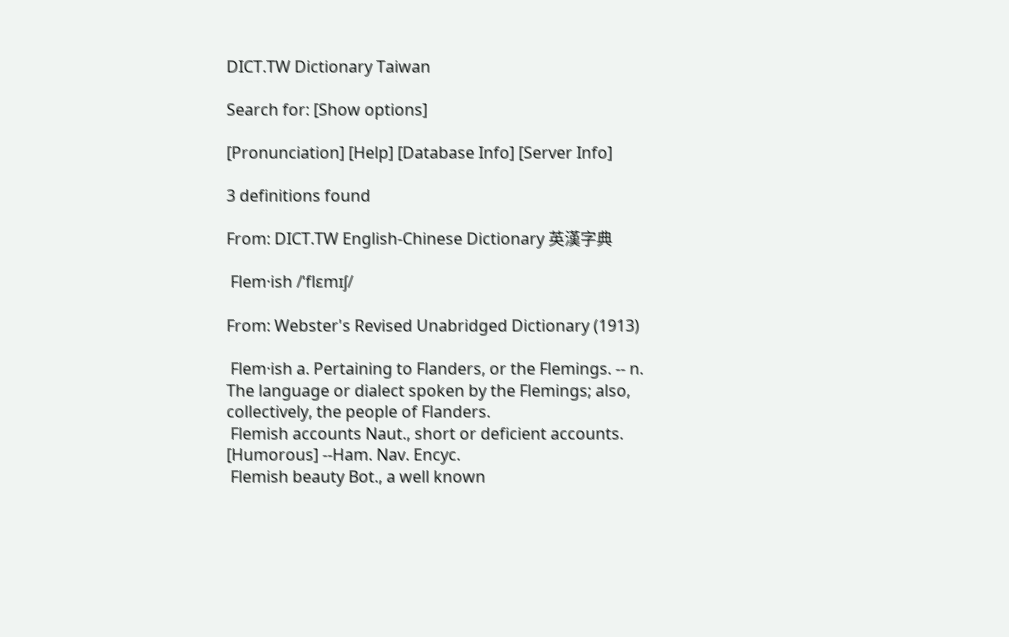DICT.TW Dictionary Taiwan

Search for: [Show options]

[Pronunciation] [Help] [Database Info] [Server Info]

3 definitions found

From: DICT.TW English-Chinese Dictionary 英漢字典

 Flem·ish /ˈflɛmɪʃ/

From: Webster's Revised Unabridged Dictionary (1913)

 Flem·ish a. Pertaining to Flanders, or the Flemings. -- n. The language or dialect spoken by the Flemings; also, collectively, the people of Flanders.
 Flemish accounts Naut., short or deficient accounts. [Humorous] --Ham. Nav. Encyc.
 Flemish beauty Bot., a well known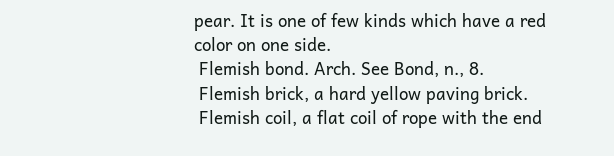pear. It is one of few kinds which have a red color on one side.
 Flemish bond. Arch. See Bond, n., 8.
 Flemish brick, a hard yellow paving brick.
 Flemish coil, a flat coil of rope with the end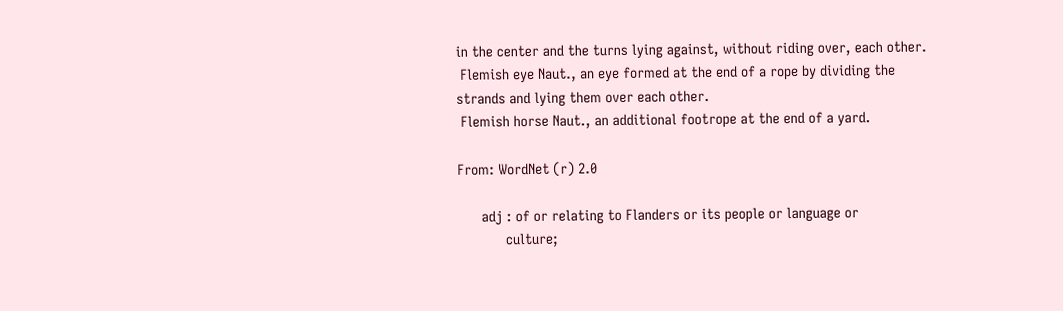in the center and the turns lying against, without riding over, each other.
 Flemish eye Naut., an eye formed at the end of a rope by dividing the strands and lying them over each other.
 Flemish horse Naut., an additional footrope at the end of a yard.

From: WordNet (r) 2.0

      adj : of or relating to Flanders or its people or language or
            culture;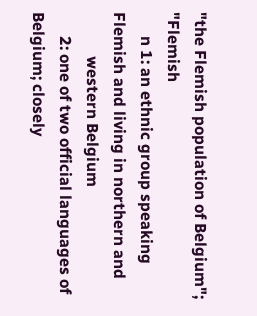"the Flemish population of Belgium"; "Flemish
      n 1: an ethnic group speaking Flemish and living in northern and
           western Belgium
      2: one of two official languages of Belgium; closely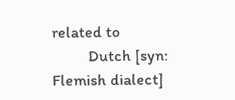related to
         Dutch [syn: Flemish dialect]